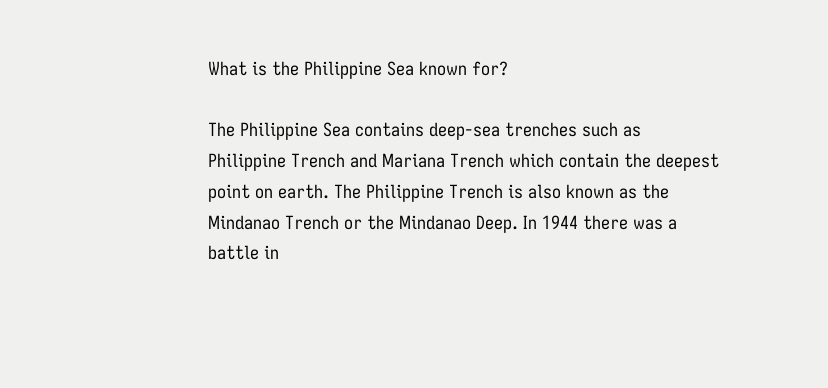What is the Philippine Sea known for?

The Philippine Sea contains deep-sea trenches such as Philippine Trench and Mariana Trench which contain the deepest point on earth. The Philippine Trench is also known as the Mindanao Trench or the Mindanao Deep. In 1944 there was a battle in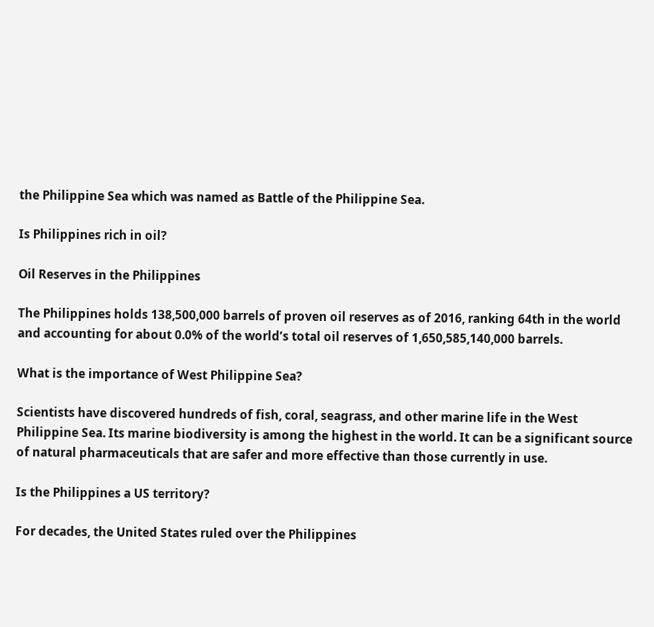the Philippine Sea which was named as Battle of the Philippine Sea.

Is Philippines rich in oil?

Oil Reserves in the Philippines

The Philippines holds 138,500,000 barrels of proven oil reserves as of 2016, ranking 64th in the world and accounting for about 0.0% of the world’s total oil reserves of 1,650,585,140,000 barrels.

What is the importance of West Philippine Sea?

Scientists have discovered hundreds of fish, coral, seagrass, and other marine life in the West Philippine Sea. Its marine biodiversity is among the highest in the world. It can be a significant source of natural pharmaceuticals that are safer and more effective than those currently in use.

Is the Philippines a US territory?

For decades, the United States ruled over the Philippines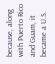because, along with Puerto Rico and Guam, it became a U.S.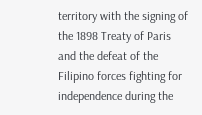territory with the signing of the 1898 Treaty of Paris and the defeat of the Filipino forces fighting for independence during the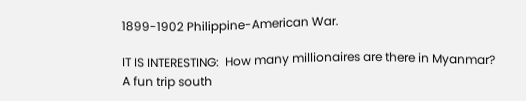1899-1902 Philippine-American War.

IT IS INTERESTING:  How many millionaires are there in Myanmar?
A fun trip south